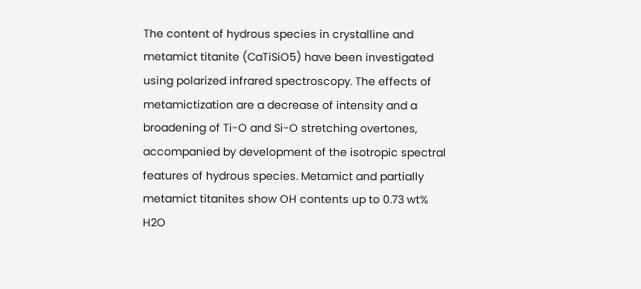The content of hydrous species in crystalline and metamict titanite (CaTiSiO5) have been investigated using polarized infrared spectroscopy. The effects of metamictization are a decrease of intensity and a broadening of Ti-O and Si-O stretching overtones, accompanied by development of the isotropic spectral features of hydrous species. Metamict and partially metamict titanites show OH contents up to 0.73 wt% H2O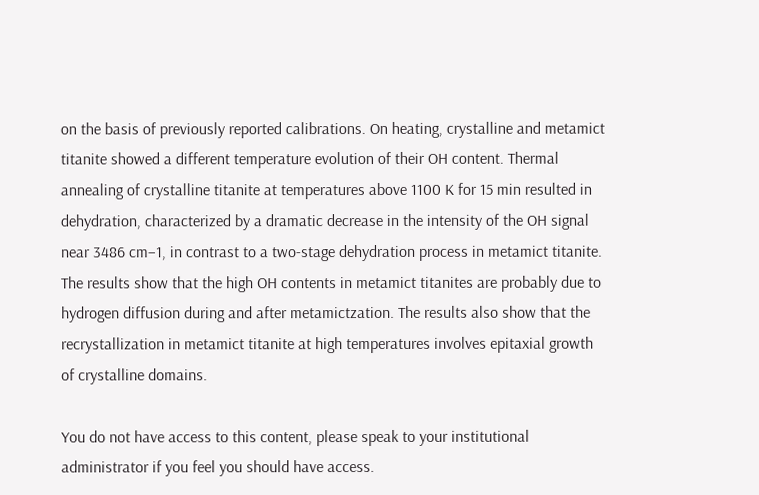on the basis of previously reported calibrations. On heating, crystalline and metamict titanite showed a different temperature evolution of their OH content. Thermal annealing of crystalline titanite at temperatures above 1100 K for 15 min resulted in dehydration, characterized by a dramatic decrease in the intensity of the OH signal near 3486 cm−1, in contrast to a two-stage dehydration process in metamict titanite. The results show that the high OH contents in metamict titanites are probably due to hydrogen diffusion during and after metamictzation. The results also show that the recrystallization in metamict titanite at high temperatures involves epitaxial growth of crystalline domains.

You do not have access to this content, please speak to your institutional administrator if you feel you should have access.